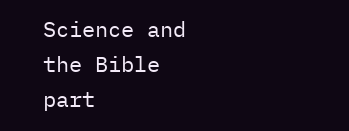Science and the Bible part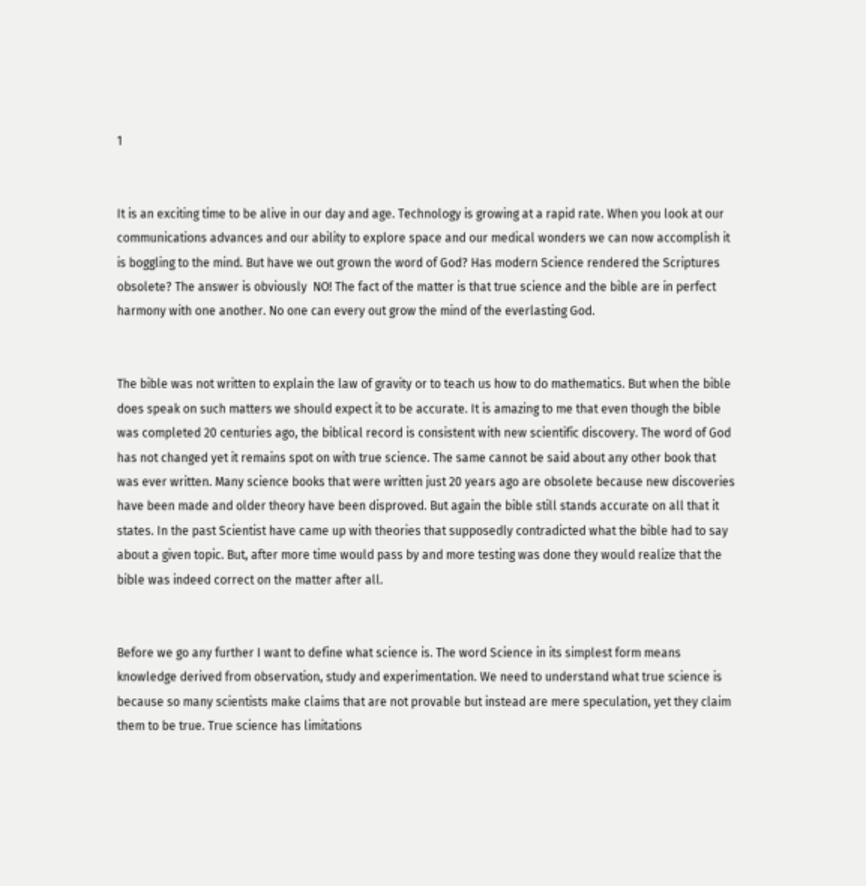1


It is an exciting time to be alive in our day and age. Technology is growing at a rapid rate. When you look at our communications advances and our ability to explore space and our medical wonders we can now accomplish it is boggling to the mind. But have we out grown the word of God? Has modern Science rendered the Scriptures obsolete? The answer is obviously  NO! The fact of the matter is that true science and the bible are in perfect harmony with one another. No one can every out grow the mind of the everlasting God.


The bible was not written to explain the law of gravity or to teach us how to do mathematics. But when the bible does speak on such matters we should expect it to be accurate. It is amazing to me that even though the bible was completed 20 centuries ago, the biblical record is consistent with new scientific discovery. The word of God has not changed yet it remains spot on with true science. The same cannot be said about any other book that was ever written. Many science books that were written just 20 years ago are obsolete because new discoveries have been made and older theory have been disproved. But again the bible still stands accurate on all that it states. In the past Scientist have came up with theories that supposedly contradicted what the bible had to say about a given topic. But, after more time would pass by and more testing was done they would realize that the bible was indeed correct on the matter after all.


Before we go any further I want to define what science is. The word Science in its simplest form means knowledge derived from observation, study and experimentation. We need to understand what true science is because so many scientists make claims that are not provable but instead are mere speculation, yet they claim them to be true. True science has limitations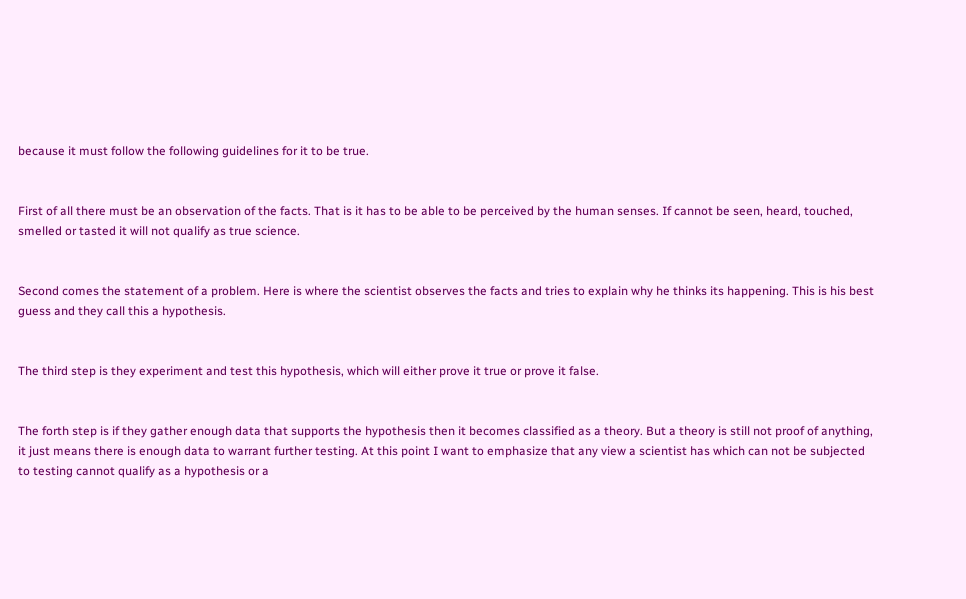because it must follow the following guidelines for it to be true.


First of all there must be an observation of the facts. That is it has to be able to be perceived by the human senses. If cannot be seen, heard, touched, smelled or tasted it will not qualify as true science.


Second comes the statement of a problem. Here is where the scientist observes the facts and tries to explain why he thinks its happening. This is his best guess and they call this a hypothesis.


The third step is they experiment and test this hypothesis, which will either prove it true or prove it false.


The forth step is if they gather enough data that supports the hypothesis then it becomes classified as a theory. But a theory is still not proof of anything, it just means there is enough data to warrant further testing. At this point I want to emphasize that any view a scientist has which can not be subjected to testing cannot qualify as a hypothesis or a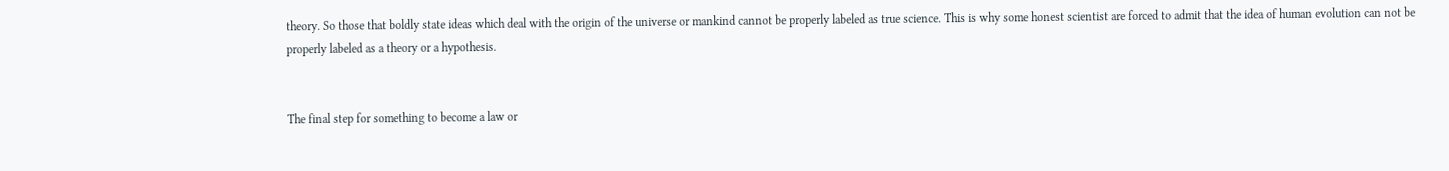theory. So those that boldly state ideas which deal with the origin of the universe or mankind cannot be properly labeled as true science. This is why some honest scientist are forced to admit that the idea of human evolution can not be properly labeled as a theory or a hypothesis.


The final step for something to become a law or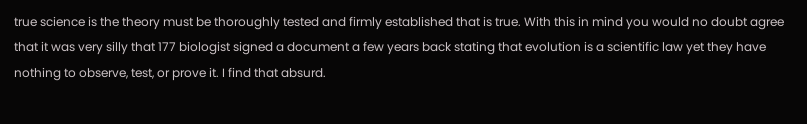true science is the theory must be thoroughly tested and firmly established that is true. With this in mind you would no doubt agree that it was very silly that 177 biologist signed a document a few years back stating that evolution is a scientific law yet they have nothing to observe, test, or prove it. I find that absurd.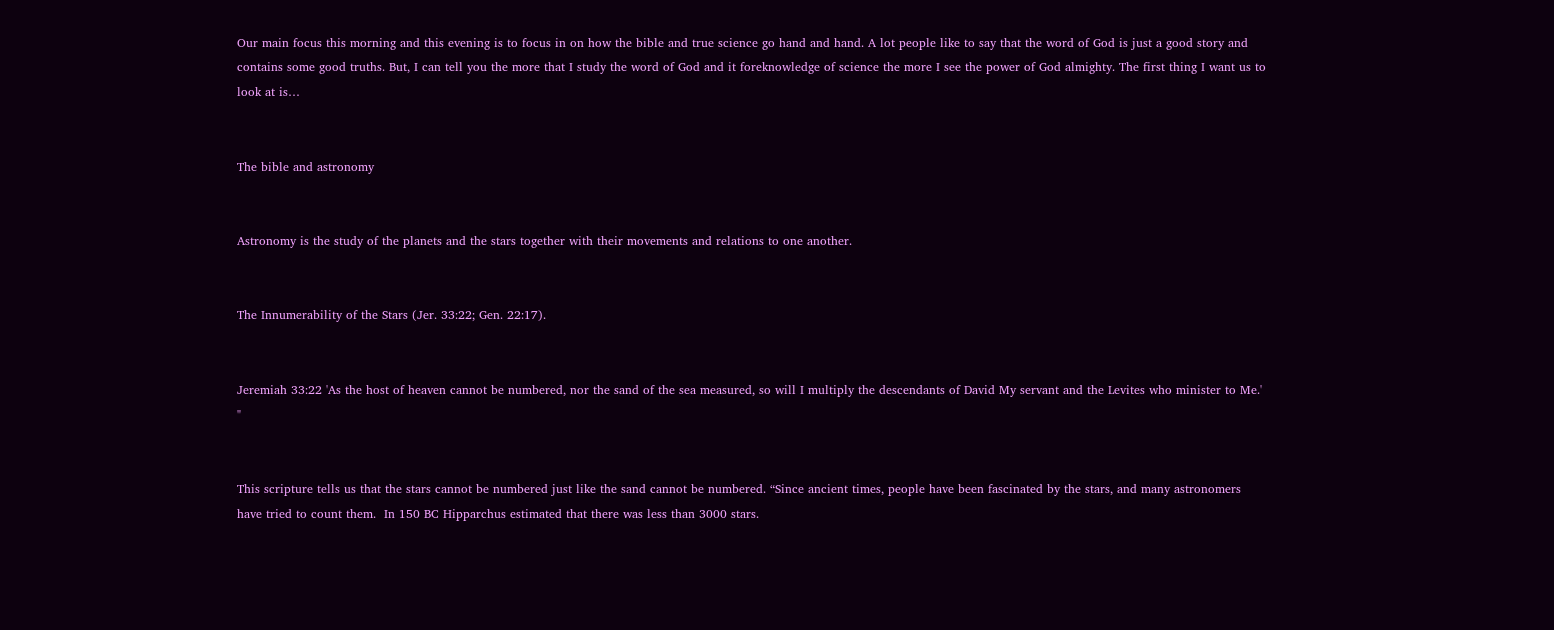Our main focus this morning and this evening is to focus in on how the bible and true science go hand and hand. A lot people like to say that the word of God is just a good story and contains some good truths. But, I can tell you the more that I study the word of God and it foreknowledge of science the more I see the power of God almighty. The first thing I want us to look at is…


The bible and astronomy


Astronomy is the study of the planets and the stars together with their movements and relations to one another.


The Innumerability of the Stars (Jer. 33:22; Gen. 22:17).


Jeremiah 33:22 'As the host of heaven cannot be numbered, nor the sand of the sea measured, so will I multiply the descendants of David My servant and the Levites who minister to Me.' "


This scripture tells us that the stars cannot be numbered just like the sand cannot be numbered. “Since ancient times, people have been fascinated by the stars, and many astronomers have tried to count them.  In 150 BC Hipparchus estimated that there was less than 3000 stars.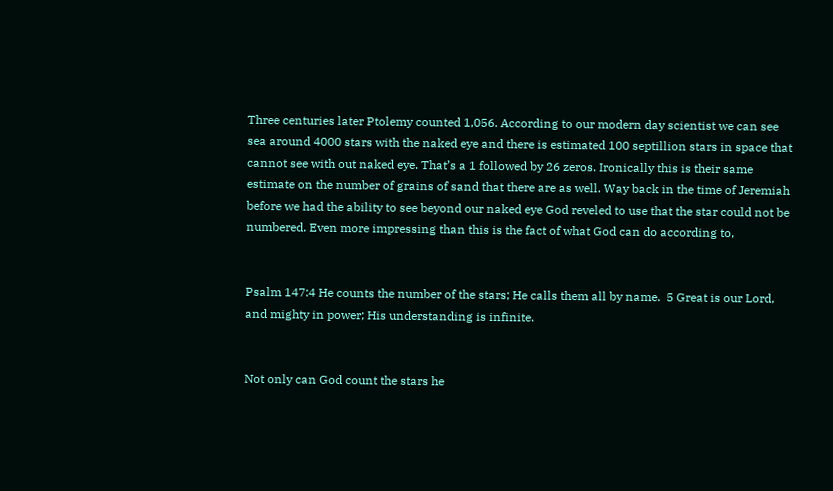Three centuries later Ptolemy counted 1,056. According to our modern day scientist we can see sea around 4000 stars with the naked eye and there is estimated 100 septillion stars in space that cannot see with out naked eye. That’s a 1 followed by 26 zeros. Ironically this is their same estimate on the number of grains of sand that there are as well. Way back in the time of Jeremiah before we had the ability to see beyond our naked eye God reveled to use that the star could not be numbered. Even more impressing than this is the fact of what God can do according to,


Psalm 147:4 He counts the number of the stars; He calls them all by name.  5 Great is our Lord, and mighty in power; His understanding is infinite.


Not only can God count the stars he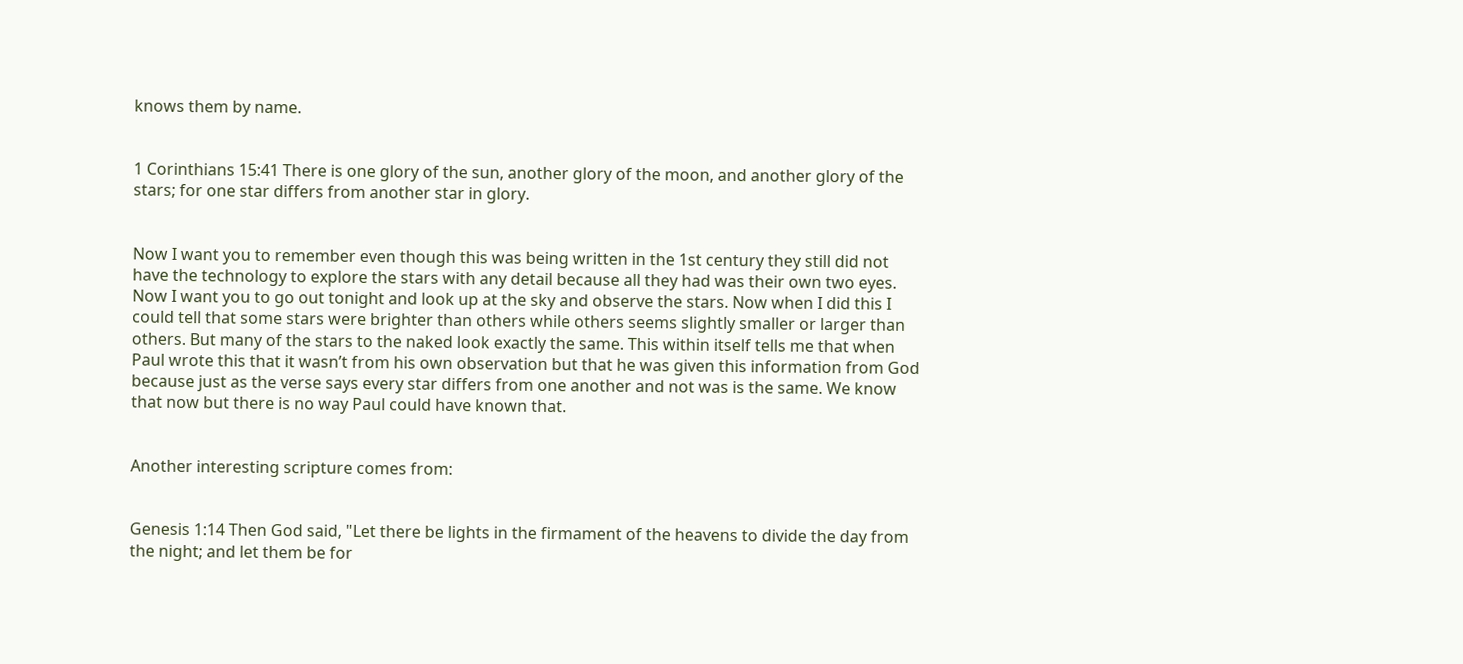knows them by name.


1 Corinthians 15:41 There is one glory of the sun, another glory of the moon, and another glory of the stars; for one star differs from another star in glory.


Now I want you to remember even though this was being written in the 1st century they still did not have the technology to explore the stars with any detail because all they had was their own two eyes. Now I want you to go out tonight and look up at the sky and observe the stars. Now when I did this I could tell that some stars were brighter than others while others seems slightly smaller or larger than others. But many of the stars to the naked look exactly the same. This within itself tells me that when Paul wrote this that it wasn’t from his own observation but that he was given this information from God because just as the verse says every star differs from one another and not was is the same. We know that now but there is no way Paul could have known that.


Another interesting scripture comes from:


Genesis 1:14 Then God said, "Let there be lights in the firmament of the heavens to divide the day from the night; and let them be for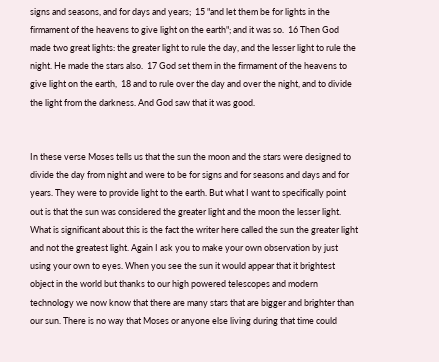signs and seasons, and for days and years;  15 "and let them be for lights in the firmament of the heavens to give light on the earth"; and it was so.  16 Then God made two great lights: the greater light to rule the day, and the lesser light to rule the night. He made the stars also.  17 God set them in the firmament of the heavens to give light on the earth,  18 and to rule over the day and over the night, and to divide the light from the darkness. And God saw that it was good.


In these verse Moses tells us that the sun the moon and the stars were designed to divide the day from night and were to be for signs and for seasons and days and for years. They were to provide light to the earth. But what I want to specifically point out is that the sun was considered the greater light and the moon the lesser light. What is significant about this is the fact the writer here called the sun the greater light and not the greatest light. Again I ask you to make your own observation by just using your own to eyes. When you see the sun it would appear that it brightest object in the world but thanks to our high powered telescopes and modern technology we now know that there are many stars that are bigger and brighter than our sun. There is no way that Moses or anyone else living during that time could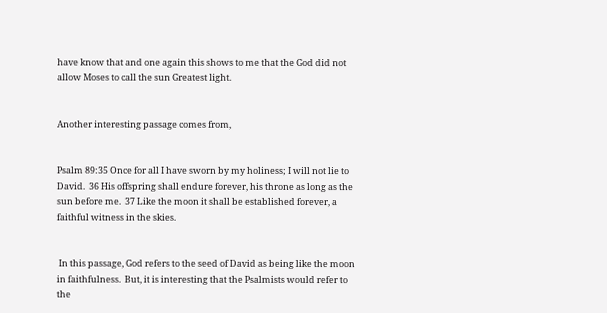have know that and one again this shows to me that the God did not allow Moses to call the sun Greatest light.


Another interesting passage comes from,


Psalm 89:35 Once for all I have sworn by my holiness; I will not lie to David.  36 His offspring shall endure forever, his throne as long as the sun before me.  37 Like the moon it shall be established forever, a faithful witness in the skies.


 In this passage, God refers to the seed of David as being like the moon in faithfulness.  But, it is interesting that the Psalmists would refer to the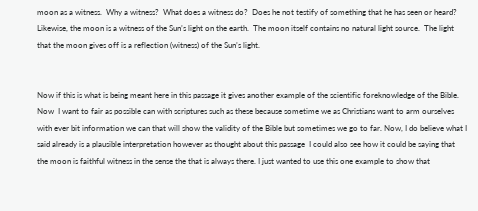moon as a witness.  Why a witness?  What does a witness do?  Does he not testify of something that he has seen or heard?  Likewise, the moon is a witness of the Sun’s light on the earth.  The moon itself contains no natural light source.  The light that the moon gives off is a reflection (witness) of the Sun’s light.


Now if this is what is being meant here in this passage it gives another example of the scientific foreknowledge of the Bible. Now  I want to fair as possible can with scriptures such as these because sometime we as Christians want to arm ourselves with ever bit information we can that will show the validity of the Bible but sometimes we go to far. Now, I do believe what I said already is a plausible interpretation however as thought about this passage  I could also see how it could be saying that the moon is faithful witness in the sense the that is always there. I just wanted to use this one example to show that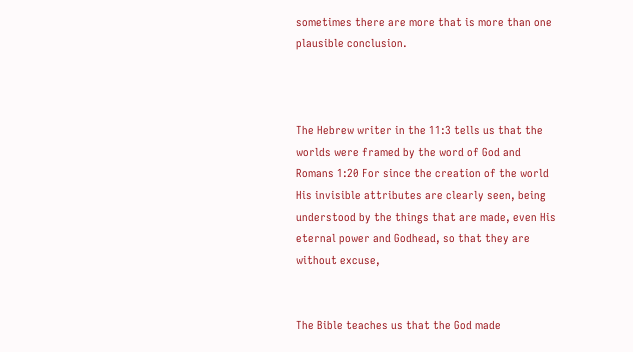sometimes there are more that is more than one plausible conclusion.



The Hebrew writer in the 11:3 tells us that the worlds were framed by the word of God and Romans 1:20 For since the creation of the world His invisible attributes are clearly seen, being understood by the things that are made, even His eternal power and Godhead, so that they are without excuse,


The Bible teaches us that the God made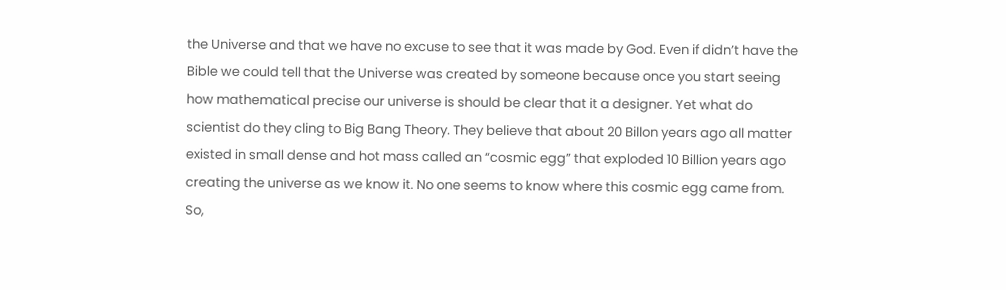the Universe and that we have no excuse to see that it was made by God. Even if didn’t have the Bible we could tell that the Universe was created by someone because once you start seeing how mathematical precise our universe is should be clear that it a designer. Yet what do scientist do they cling to Big Bang Theory. They believe that about 20 Billon years ago all matter existed in small dense and hot mass called an “cosmic egg” that exploded 10 Billion years ago creating the universe as we know it. No one seems to know where this cosmic egg came from. So,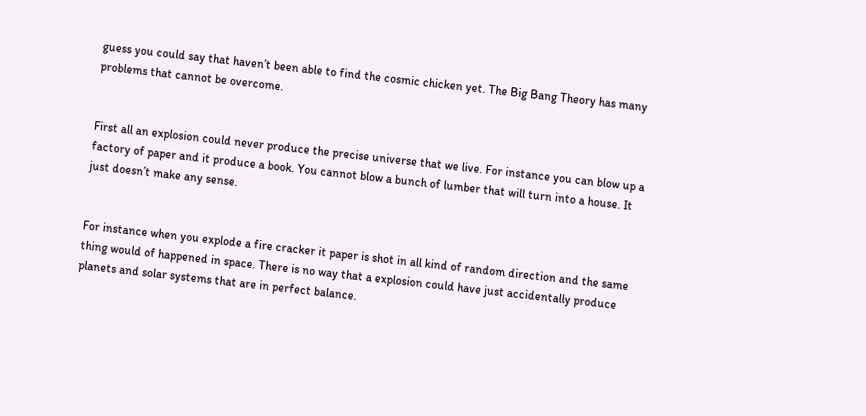guess you could say that haven’t been able to find the cosmic chicken yet. The Big Bang Theory has many problems that cannot be overcome.


First all an explosion could never produce the precise universe that we live. For instance you can blow up a factory of paper and it produce a book. You cannot blow a bunch of lumber that will turn into a house. It just doesn’t make any sense.


For instance when you explode a fire cracker it paper is shot in all kind of random direction and the same thing would of happened in space. There is no way that a explosion could have just accidentally produce planets and solar systems that are in perfect balance.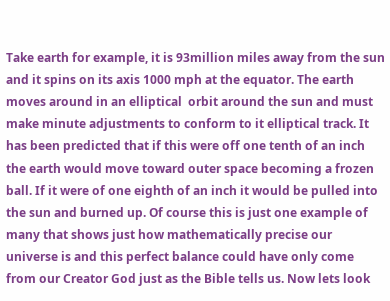Take earth for example, it is 93million miles away from the sun and it spins on its axis 1000 mph at the equator. The earth moves around in an elliptical  orbit around the sun and must make minute adjustments to conform to it elliptical track. It has been predicted that if this were off one tenth of an inch the earth would move toward outer space becoming a frozen ball. If it were of one eighth of an inch it would be pulled into the sun and burned up. Of course this is just one example of many that shows just how mathematically precise our universe is and this perfect balance could have only come from our Creator God just as the Bible tells us. Now lets look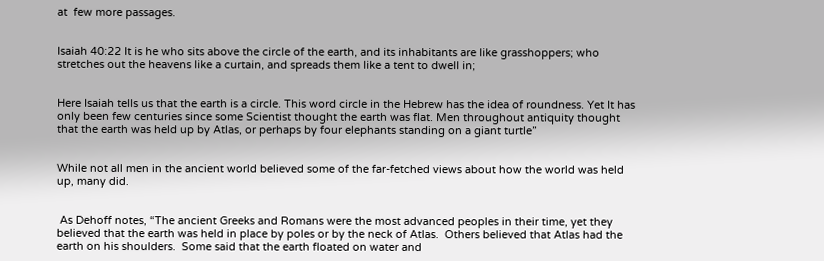at  few more passages.


Isaiah 40:22 It is he who sits above the circle of the earth, and its inhabitants are like grasshoppers; who stretches out the heavens like a curtain, and spreads them like a tent to dwell in;


Here Isaiah tells us that the earth is a circle. This word circle in the Hebrew has the idea of roundness. Yet It has only been few centuries since some Scientist thought the earth was flat. Men throughout antiquity thought that the earth was held up by Atlas, or perhaps by four elephants standing on a giant turtle”


While not all men in the ancient world believed some of the far-fetched views about how the world was held up, many did.


 As Dehoff notes, “The ancient Greeks and Romans were the most advanced peoples in their time, yet they believed that the earth was held in place by poles or by the neck of Atlas.  Others believed that Atlas had the earth on his shoulders.  Some said that the earth floated on water and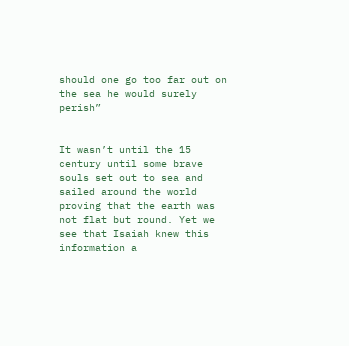should one go too far out on the sea he would surely perish”


It wasn’t until the 15 century until some brave souls set out to sea and sailed around the world proving that the earth was not flat but round. Yet we see that Isaiah knew this information a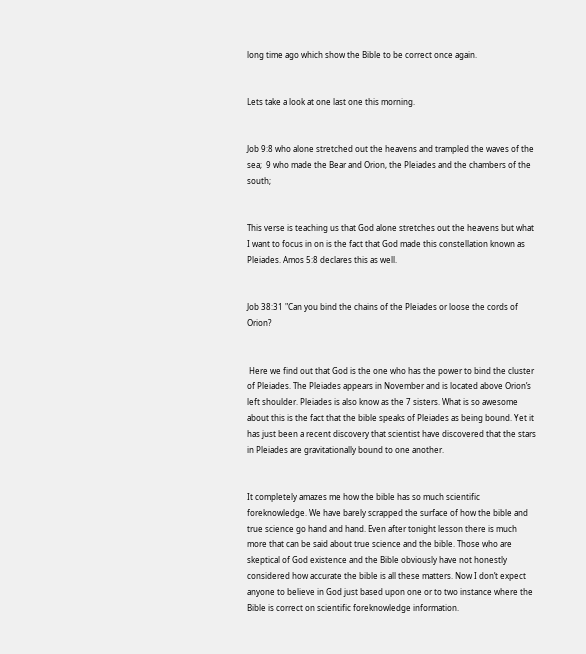long time ago which show the Bible to be correct once again.


Lets take a look at one last one this morning.


Job 9:8 who alone stretched out the heavens and trampled the waves of the sea;  9 who made the Bear and Orion, the Pleiades and the chambers of the south;


This verse is teaching us that God alone stretches out the heavens but what I want to focus in on is the fact that God made this constellation known as Pleiades. Amos 5:8 declares this as well.


Job 38:31 "Can you bind the chains of the Pleiades or loose the cords of Orion?


 Here we find out that God is the one who has the power to bind the cluster of Pleiades. The Pleiades appears in November and is located above Orion’s left shoulder. Pleiades is also know as the 7 sisters. What is so awesome about this is the fact that the bible speaks of Pleiades as being bound. Yet it has just been a recent discovery that scientist have discovered that the stars in Pleiades are gravitationally bound to one another.


It completely amazes me how the bible has so much scientific foreknowledge. We have barely scrapped the surface of how the bible and true science go hand and hand. Even after tonight lesson there is much more that can be said about true science and the bible. Those who are skeptical of God existence and the Bible obviously have not honestly considered how accurate the bible is all these matters. Now I don’t expect anyone to believe in God just based upon one or to two instance where the Bible is correct on scientific foreknowledge information.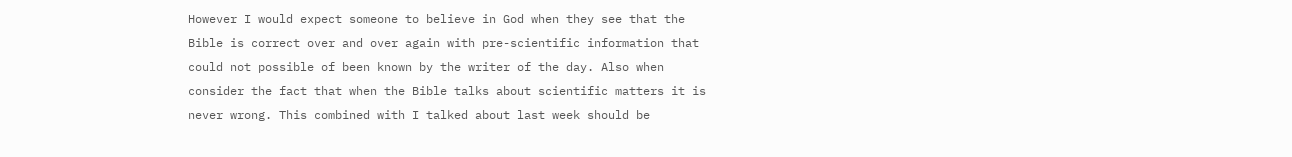However I would expect someone to believe in God when they see that the Bible is correct over and over again with pre-scientific information that could not possible of been known by the writer of the day. Also when consider the fact that when the Bible talks about scientific matters it is never wrong. This combined with I talked about last week should be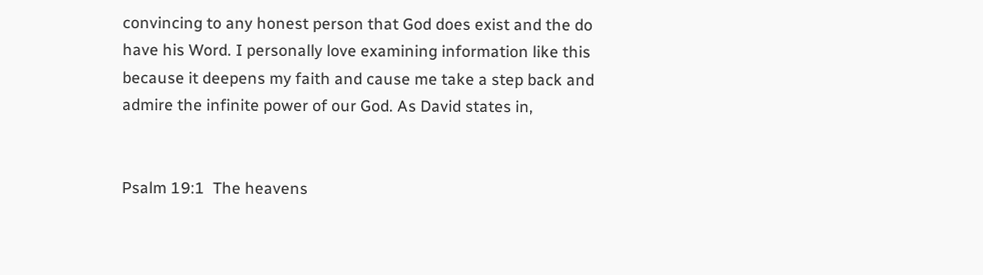convincing to any honest person that God does exist and the do have his Word. I personally love examining information like this because it deepens my faith and cause me take a step back and admire the infinite power of our God. As David states in,


Psalm 19:1  The heavens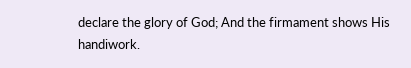declare the glory of God; And the firmament shows His handiwork.